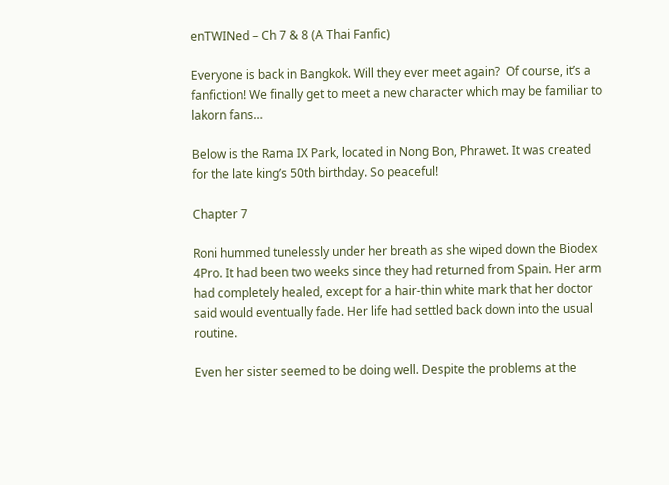enTWINed – Ch 7 & 8 (A Thai Fanfic)

Everyone is back in Bangkok. Will they ever meet again?  Of course, it’s a fanfiction! We finally get to meet a new character which may be familiar to lakorn fans…

Below is the Rama IX Park, located in Nong Bon, Phrawet. It was created for the late king’s 50th birthday. So peaceful!

Chapter 7

Roni hummed tunelessly under her breath as she wiped down the Biodex 4Pro. It had been two weeks since they had returned from Spain. Her arm had completely healed, except for a hair-thin white mark that her doctor said would eventually fade. Her life had settled back down into the usual routine.

Even her sister seemed to be doing well. Despite the problems at the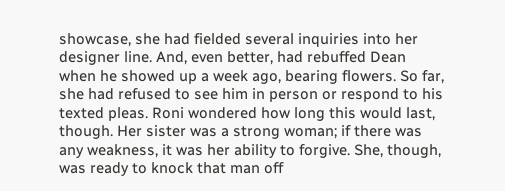showcase, she had fielded several inquiries into her designer line. And, even better, had rebuffed Dean when he showed up a week ago, bearing flowers. So far, she had refused to see him in person or respond to his texted pleas. Roni wondered how long this would last, though. Her sister was a strong woman; if there was any weakness, it was her ability to forgive. She, though, was ready to knock that man off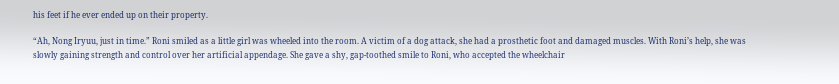his feet if he ever ended up on their property.

“Ah, Nong Iryuu, just in time.” Roni smiled as a little girl was wheeled into the room. A victim of a dog attack, she had a prosthetic foot and damaged muscles. With Roni’s help, she was slowly gaining strength and control over her artificial appendage. She gave a shy, gap-toothed smile to Roni, who accepted the wheelchair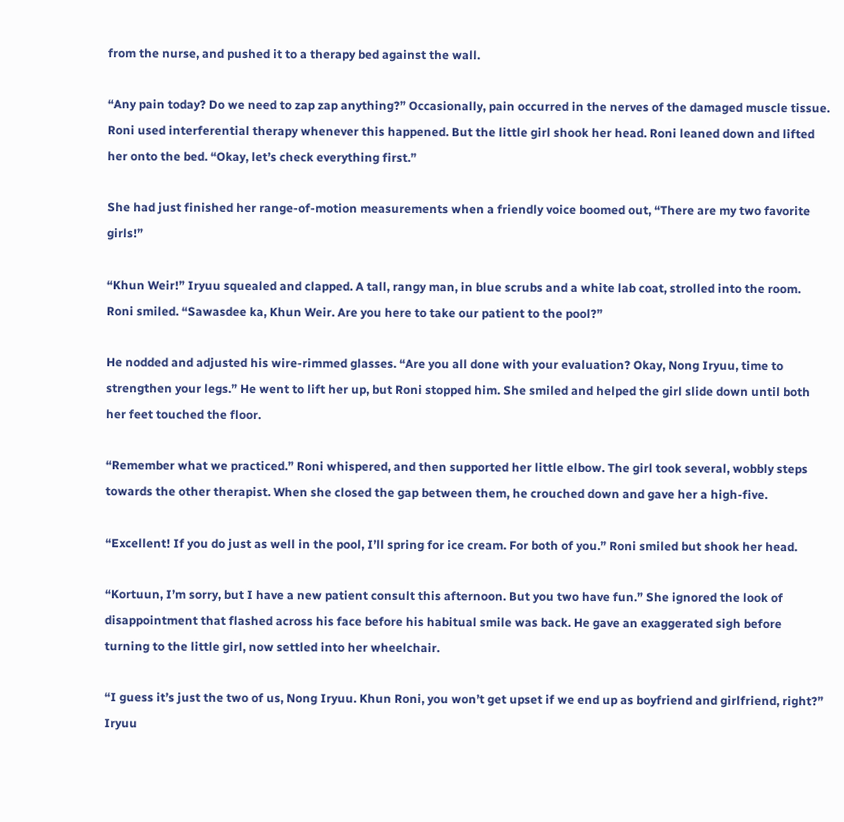from the nurse, and pushed it to a therapy bed against the wall.

“Any pain today? Do we need to zap zap anything?” Occasionally, pain occurred in the nerves of the damaged muscle tissue. Roni used interferential therapy whenever this happened. But the little girl shook her head. Roni leaned down and lifted her onto the bed. “Okay, let’s check everything first.”

She had just finished her range-of-motion measurements when a friendly voice boomed out, “There are my two favorite girls!”

“Khun Weir!” Iryuu squealed and clapped. A tall, rangy man, in blue scrubs and a white lab coat, strolled into the room. Roni smiled. “Sawasdee ka, Khun Weir. Are you here to take our patient to the pool?”

He nodded and adjusted his wire-rimmed glasses. “Are you all done with your evaluation? Okay, Nong Iryuu, time to strengthen your legs.” He went to lift her up, but Roni stopped him. She smiled and helped the girl slide down until both her feet touched the floor.

“Remember what we practiced.” Roni whispered, and then supported her little elbow. The girl took several, wobbly steps towards the other therapist. When she closed the gap between them, he crouched down and gave her a high-five.

“Excellent! If you do just as well in the pool, I’ll spring for ice cream. For both of you.” Roni smiled but shook her head.

“Kortuun, I’m sorry, but I have a new patient consult this afternoon. But you two have fun.” She ignored the look of disappointment that flashed across his face before his habitual smile was back. He gave an exaggerated sigh before turning to the little girl, now settled into her wheelchair.

“I guess it’s just the two of us, Nong Iryuu. Khun Roni, you won’t get upset if we end up as boyfriend and girlfriend, right?” Iryuu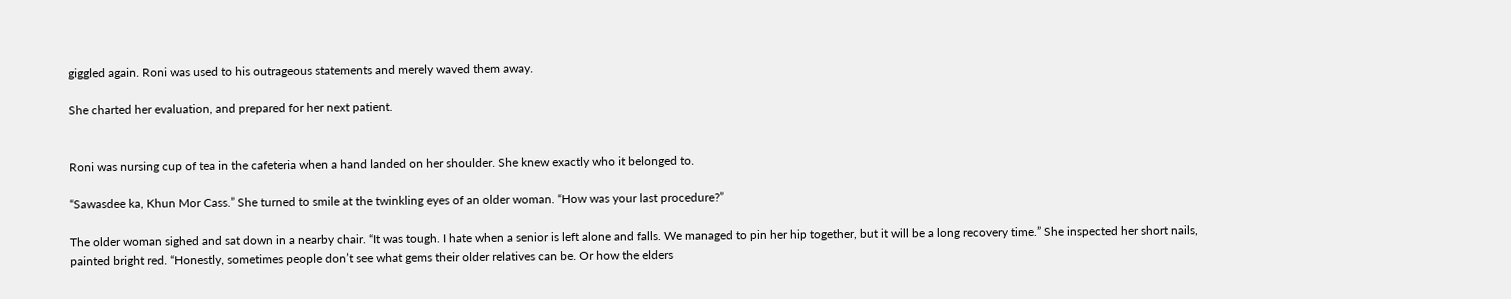giggled again. Roni was used to his outrageous statements and merely waved them away.

She charted her evaluation, and prepared for her next patient.


Roni was nursing cup of tea in the cafeteria when a hand landed on her shoulder. She knew exactly who it belonged to.

“Sawasdee ka, Khun Mor Cass.” She turned to smile at the twinkling eyes of an older woman. “How was your last procedure?”

The older woman sighed and sat down in a nearby chair. “It was tough. I hate when a senior is left alone and falls. We managed to pin her hip together, but it will be a long recovery time.” She inspected her short nails, painted bright red. “Honestly, sometimes people don’t see what gems their older relatives can be. Or how the elders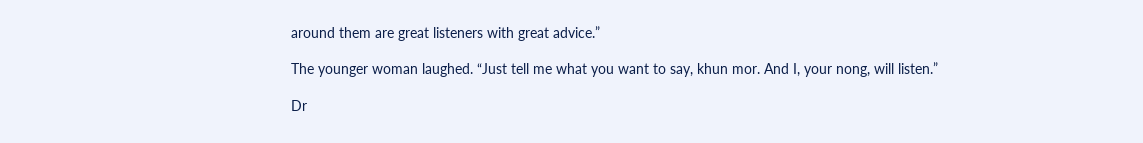around them are great listeners with great advice.”

The younger woman laughed. “Just tell me what you want to say, khun mor. And I, your nong, will listen.”

Dr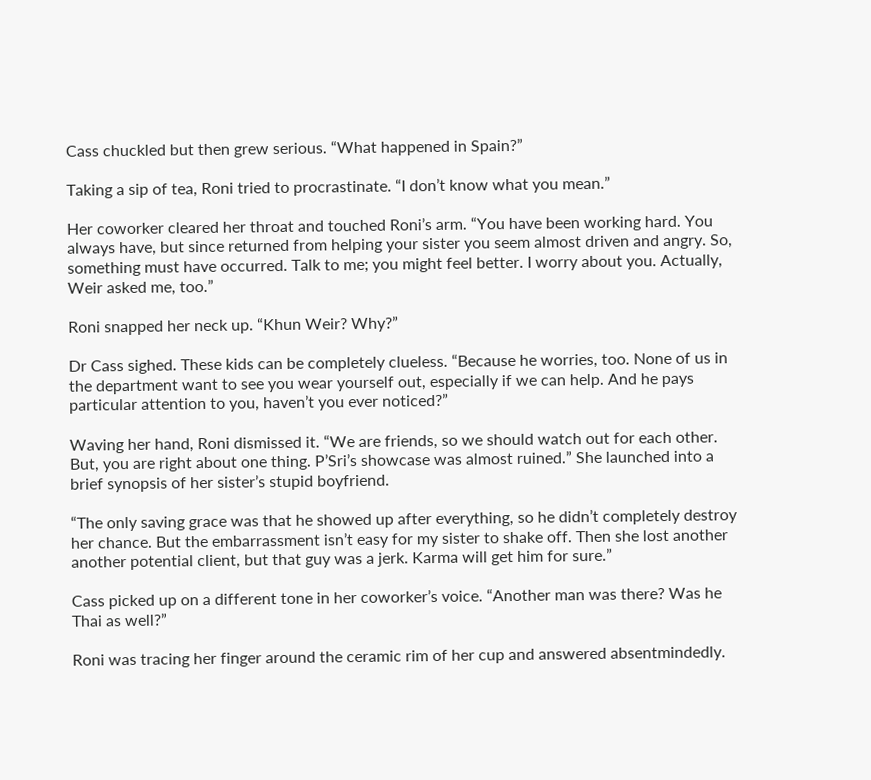Cass chuckled but then grew serious. “What happened in Spain?”

Taking a sip of tea, Roni tried to procrastinate. “I don’t know what you mean.”

Her coworker cleared her throat and touched Roni’s arm. “You have been working hard. You always have, but since returned from helping your sister you seem almost driven and angry. So, something must have occurred. Talk to me; you might feel better. I worry about you. Actually, Weir asked me, too.”

Roni snapped her neck up. “Khun Weir? Why?”

Dr Cass sighed. These kids can be completely clueless. “Because he worries, too. None of us in the department want to see you wear yourself out, especially if we can help. And he pays particular attention to you, haven’t you ever noticed?”

Waving her hand, Roni dismissed it. “We are friends, so we should watch out for each other. But, you are right about one thing. P’Sri’s showcase was almost ruined.” She launched into a brief synopsis of her sister’s stupid boyfriend.

“The only saving grace was that he showed up after everything, so he didn’t completely destroy her chance. But the embarrassment isn’t easy for my sister to shake off. Then she lost another another potential client, but that guy was a jerk. Karma will get him for sure.”

Cass picked up on a different tone in her coworker’s voice. “Another man was there? Was he Thai as well?”

Roni was tracing her finger around the ceramic rim of her cup and answered absentmindedly.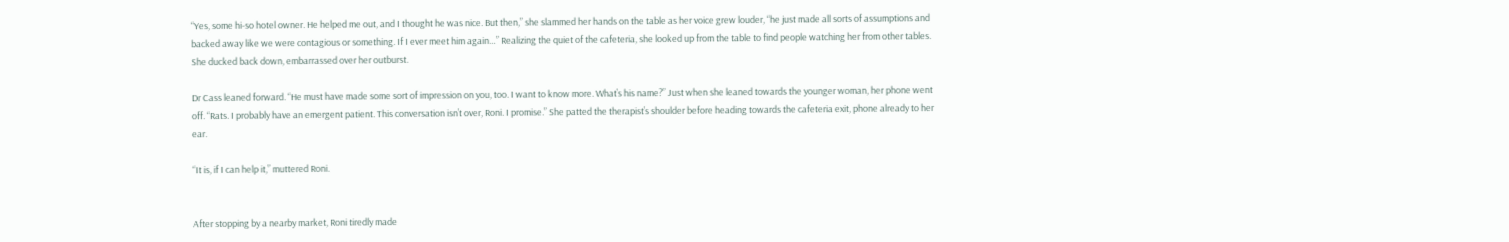“Yes, some hi-so hotel owner. He helped me out, and I thought he was nice. But then,” she slammed her hands on the table as her voice grew louder, “he just made all sorts of assumptions and backed away like we were contagious or something. If I ever meet him again…” Realizing the quiet of the cafeteria, she looked up from the table to find people watching her from other tables. She ducked back down, embarrassed over her outburst.

Dr Cass leaned forward. “He must have made some sort of impression on you, too. I want to know more. What’s his name?” Just when she leaned towards the younger woman, her phone went off. “Rats. I probably have an emergent patient. This conversation isn’t over, Roni. I promise.” She patted the therapist’s shoulder before heading towards the cafeteria exit, phone already to her ear.

“It is, if I can help it,” muttered Roni.


After stopping by a nearby market, Roni tiredly made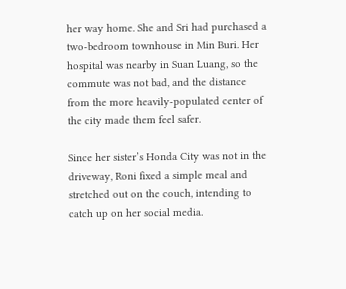her way home. She and Sri had purchased a two-bedroom townhouse in Min Buri. Her hospital was nearby in Suan Luang, so the commute was not bad, and the distance from the more heavily-populated center of the city made them feel safer.

Since her sister’s Honda City was not in the driveway, Roni fixed a simple meal and stretched out on the couch, intending to catch up on her social media.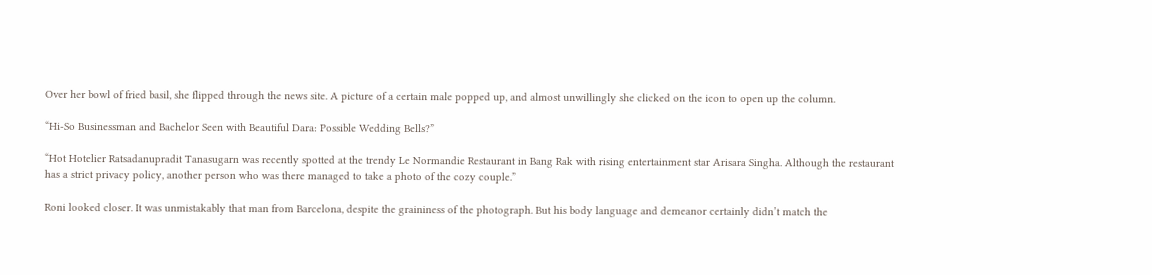Over her bowl of fried basil, she flipped through the news site. A picture of a certain male popped up, and almost unwillingly she clicked on the icon to open up the column.

“Hi-So Businessman and Bachelor Seen with Beautiful Dara: Possible Wedding Bells?”

“Hot Hotelier Ratsadanupradit Tanasugarn was recently spotted at the trendy Le Normandie Restaurant in Bang Rak with rising entertainment star Arisara Singha. Although the restaurant has a strict privacy policy, another person who was there managed to take a photo of the cozy couple.”

Roni looked closer. It was unmistakably that man from Barcelona, despite the graininess of the photograph. But his body language and demeanor certainly didn’t match the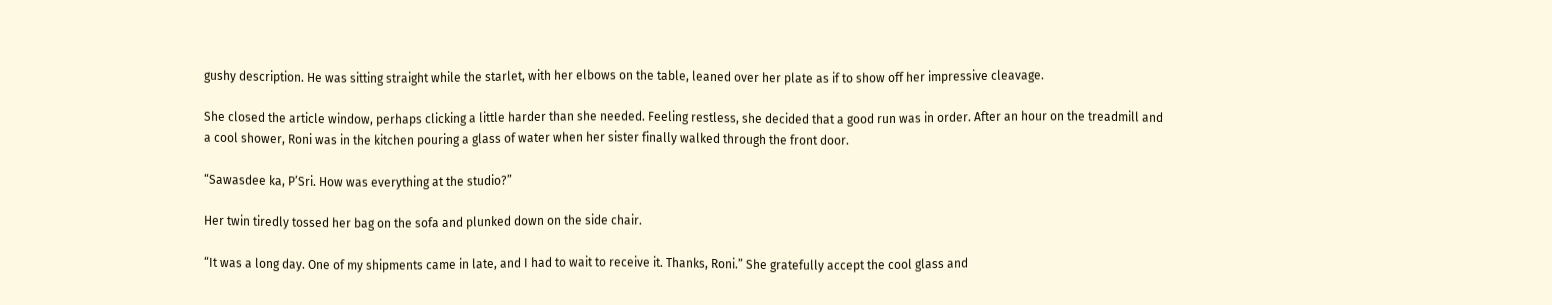gushy description. He was sitting straight while the starlet, with her elbows on the table, leaned over her plate as if to show off her impressive cleavage.

She closed the article window, perhaps clicking a little harder than she needed. Feeling restless, she decided that a good run was in order. After an hour on the treadmill and a cool shower, Roni was in the kitchen pouring a glass of water when her sister finally walked through the front door.

“Sawasdee ka, P’Sri. How was everything at the studio?”

Her twin tiredly tossed her bag on the sofa and plunked down on the side chair.

“It was a long day. One of my shipments came in late, and I had to wait to receive it. Thanks, Roni.” She gratefully accept the cool glass and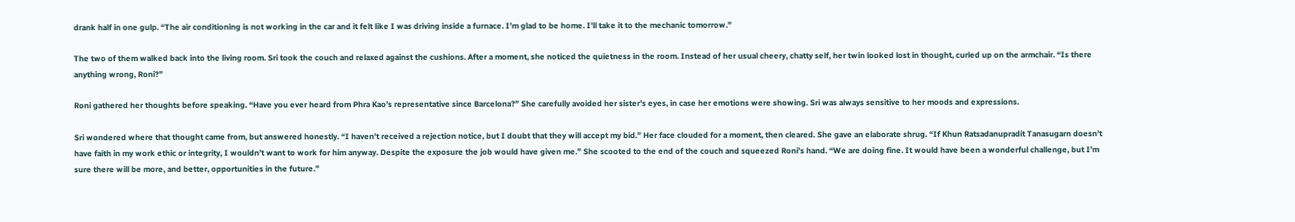drank half in one gulp. “The air conditioning is not working in the car and it felt like I was driving inside a furnace. I’m glad to be home. I’ll take it to the mechanic tomorrow.”

The two of them walked back into the living room. Sri took the couch and relaxed against the cushions. After a moment, she noticed the quietness in the room. Instead of her usual cheery, chatty self, her twin looked lost in thought, curled up on the armchair. “Is there anything wrong, Roni?”

Roni gathered her thoughts before speaking. “Have you ever heard from Phra Kao’s representative since Barcelona?” She carefully avoided her sister’s eyes, in case her emotions were showing. Sri was always sensitive to her moods and expressions.

Sri wondered where that thought came from, but answered honestly. “I haven’t received a rejection notice, but I doubt that they will accept my bid.” Her face clouded for a moment, then cleared. She gave an elaborate shrug. “If Khun Ratsadanupradit Tanasugarn doesn’t have faith in my work ethic or integrity, I wouldn’t want to work for him anyway. Despite the exposure the job would have given me.” She scooted to the end of the couch and squeezed Roni’s hand. “We are doing fine. It would have been a wonderful challenge, but I’m sure there will be more, and better, opportunities in the future.”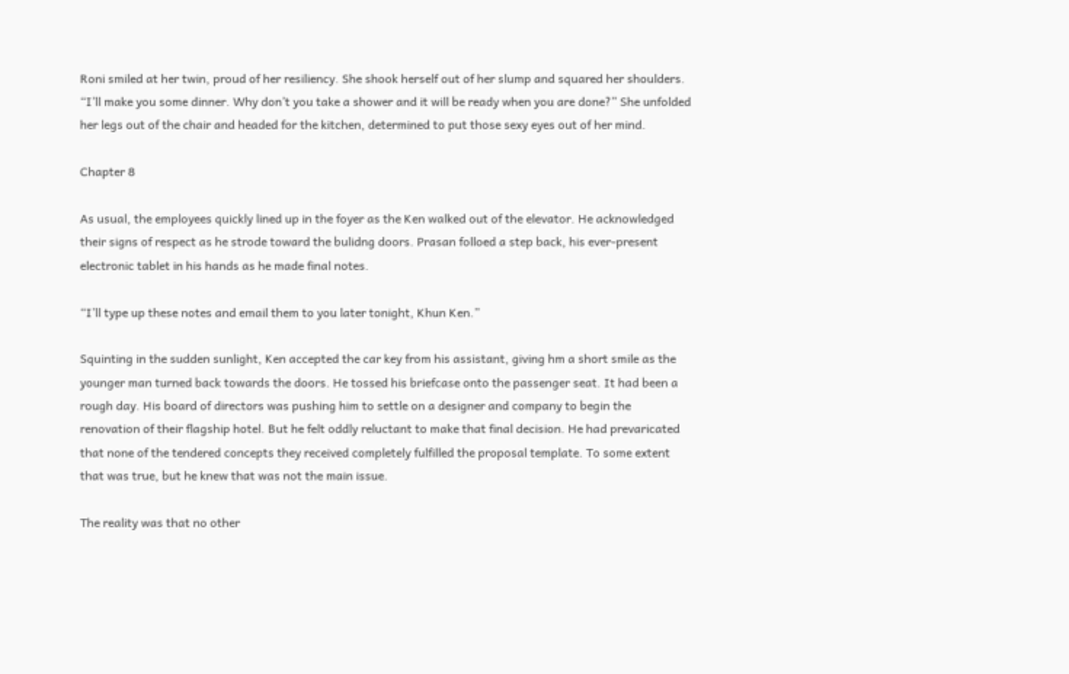Roni smiled at her twin, proud of her resiliency. She shook herself out of her slump and squared her shoulders. “I’ll make you some dinner. Why don’t you take a shower and it will be ready when you are done?” She unfolded her legs out of the chair and headed for the kitchen, determined to put those sexy eyes out of her mind.

Chapter 8

As usual, the employees quickly lined up in the foyer as the Ken walked out of the elevator. He acknowledged their signs of respect as he strode toward the bulidng doors. Prasan folloed a step back, his ever-present electronic tablet in his hands as he made final notes.

“I’ll type up these notes and email them to you later tonight, Khun Ken.”

Squinting in the sudden sunlight, Ken accepted the car key from his assistant, giving hm a short smile as the younger man turned back towards the doors. He tossed his briefcase onto the passenger seat. It had been a rough day. His board of directors was pushing him to settle on a designer and company to begin the renovation of their flagship hotel. But he felt oddly reluctant to make that final decision. He had prevaricated that none of the tendered concepts they received completely fulfilled the proposal template. To some extent that was true, but he knew that was not the main issue.

The reality was that no other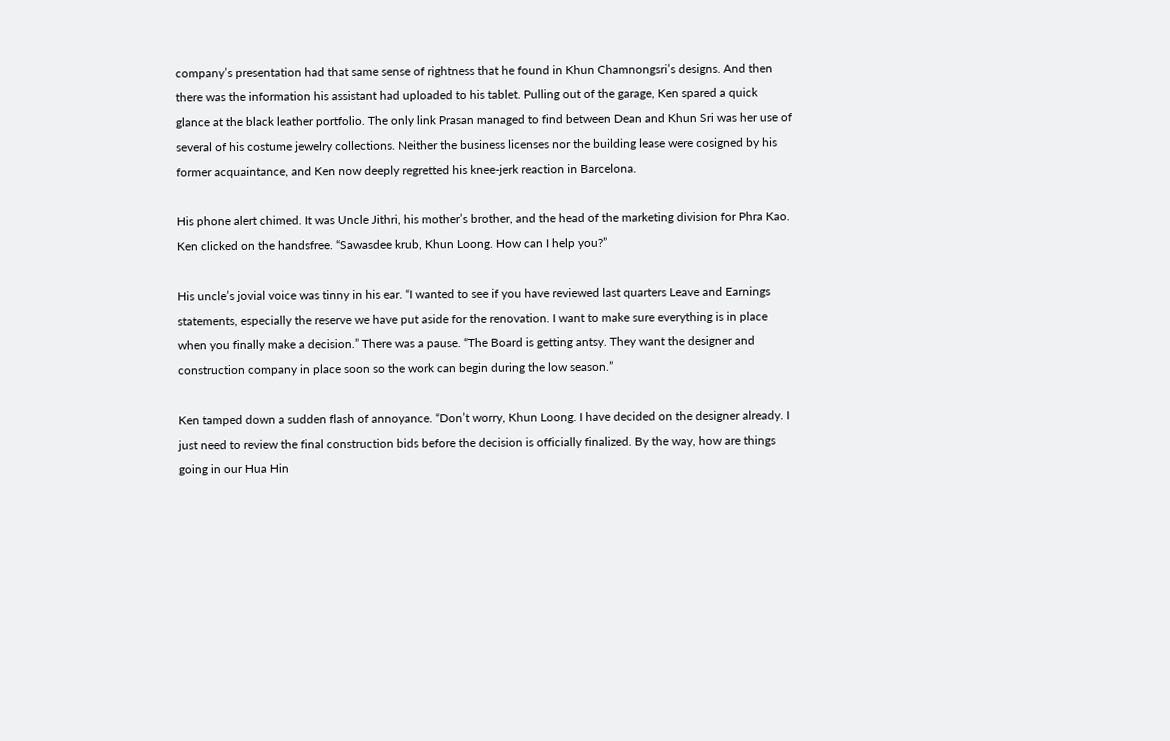company’s presentation had that same sense of rightness that he found in Khun Chamnongsri’s designs. And then there was the information his assistant had uploaded to his tablet. Pulling out of the garage, Ken spared a quick glance at the black leather portfolio. The only link Prasan managed to find between Dean and Khun Sri was her use of several of his costume jewelry collections. Neither the business licenses nor the building lease were cosigned by his former acquaintance, and Ken now deeply regretted his knee-jerk reaction in Barcelona.

His phone alert chimed. It was Uncle Jithri, his mother’s brother, and the head of the marketing division for Phra Kao. Ken clicked on the handsfree. “Sawasdee krub, Khun Loong. How can I help you?”

His uncle’s jovial voice was tinny in his ear. “I wanted to see if you have reviewed last quarters Leave and Earnings statements, especially the reserve we have put aside for the renovation. I want to make sure everything is in place when you finally make a decision.” There was a pause. “The Board is getting antsy. They want the designer and construction company in place soon so the work can begin during the low season.”

Ken tamped down a sudden flash of annoyance. “Don’t worry, Khun Loong. I have decided on the designer already. I just need to review the final construction bids before the decision is officially finalized. By the way, how are things going in our Hua Hin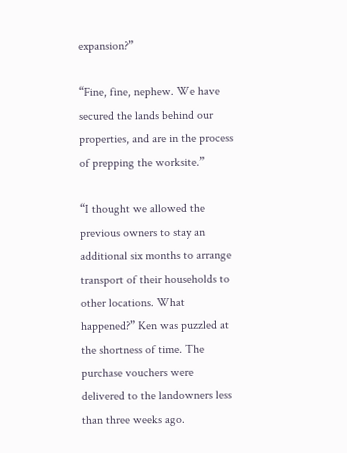expansion?”

“Fine, fine, nephew. We have secured the lands behind our properties, and are in the process of prepping the worksite.”

“I thought we allowed the previous owners to stay an additional six months to arrange transport of their households to other locations. What happened?” Ken was puzzled at the shortness of time. The purchase vouchers were delivered to the landowners less than three weeks ago.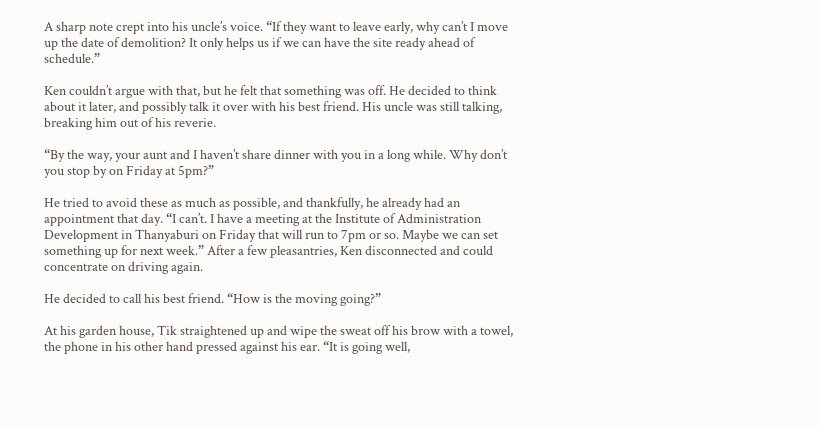A sharp note crept into his uncle’s voice. “If they want to leave early, why can’t I move up the date of demolition? It only helps us if we can have the site ready ahead of schedule.”

Ken couldn’t argue with that, but he felt that something was off. He decided to think about it later, and possibly talk it over with his best friend. His uncle was still talking, breaking him out of his reverie.

“By the way, your aunt and I haven’t share dinner with you in a long while. Why don’t you stop by on Friday at 5pm?”

He tried to avoid these as much as possible, and thankfully, he already had an appointment that day. “I can’t. I have a meeting at the Institute of Administration Development in Thanyaburi on Friday that will run to 7pm or so. Maybe we can set something up for next week.” After a few pleasantries, Ken disconnected and could concentrate on driving again.

He decided to call his best friend. “How is the moving going?”

At his garden house, Tik straightened up and wipe the sweat off his brow with a towel, the phone in his other hand pressed against his ear. “It is going well,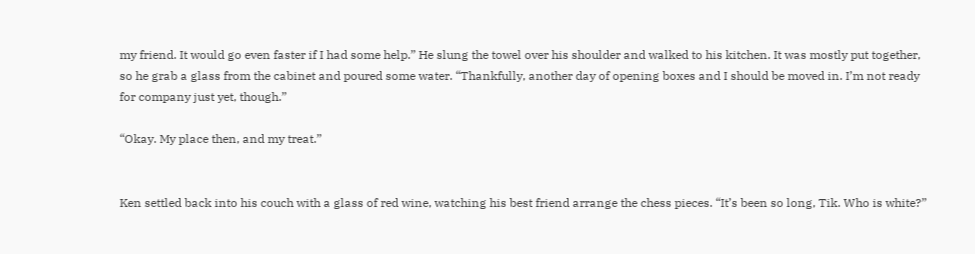my friend. It would go even faster if I had some help.” He slung the towel over his shoulder and walked to his kitchen. It was mostly put together, so he grab a glass from the cabinet and poured some water. “Thankfully, another day of opening boxes and I should be moved in. I’m not ready for company just yet, though.”

“Okay. My place then, and my treat.”


Ken settled back into his couch with a glass of red wine, watching his best friend arrange the chess pieces. “It’s been so long, Tik. Who is white?”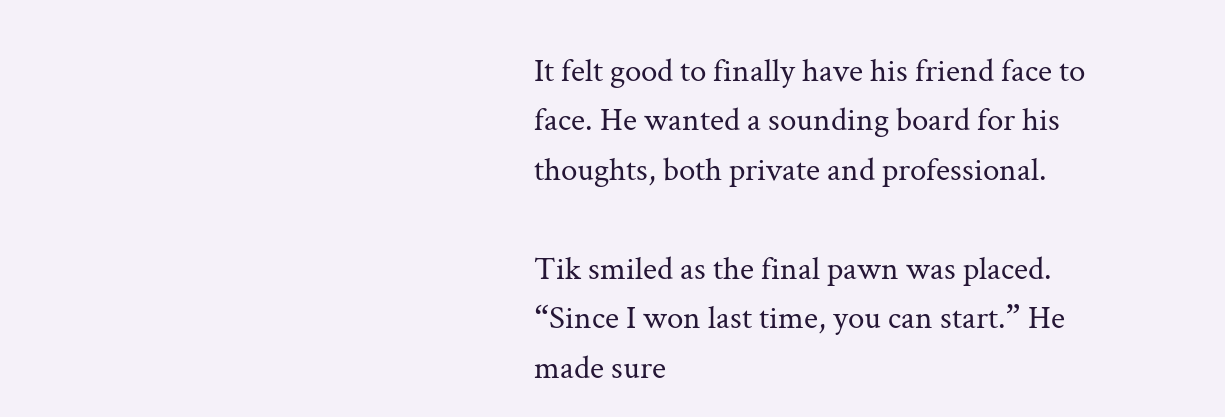It felt good to finally have his friend face to face. He wanted a sounding board for his thoughts, both private and professional.

Tik smiled as the final pawn was placed. “Since I won last time, you can start.” He made sure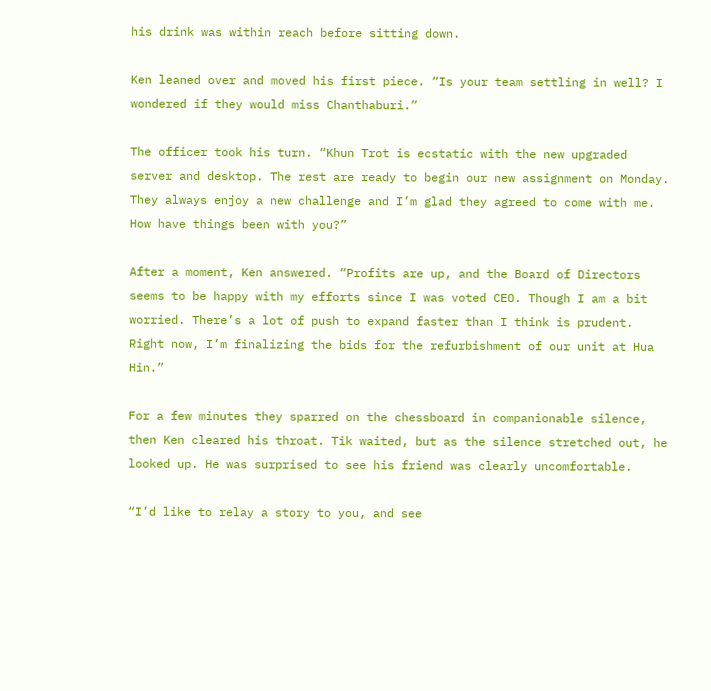his drink was within reach before sitting down.

Ken leaned over and moved his first piece. “Is your team settling in well? I wondered if they would miss Chanthaburi.”

The officer took his turn. “Khun Trot is ecstatic with the new upgraded server and desktop. The rest are ready to begin our new assignment on Monday. They always enjoy a new challenge and I’m glad they agreed to come with me. How have things been with you?”

After a moment, Ken answered. “Profits are up, and the Board of Directors seems to be happy with my efforts since I was voted CEO. Though I am a bit worried. There’s a lot of push to expand faster than I think is prudent. Right now, I’m finalizing the bids for the refurbishment of our unit at Hua Hin.”

For a few minutes they sparred on the chessboard in companionable silence, then Ken cleared his throat. Tik waited, but as the silence stretched out, he looked up. He was surprised to see his friend was clearly uncomfortable.

“I’d like to relay a story to you, and see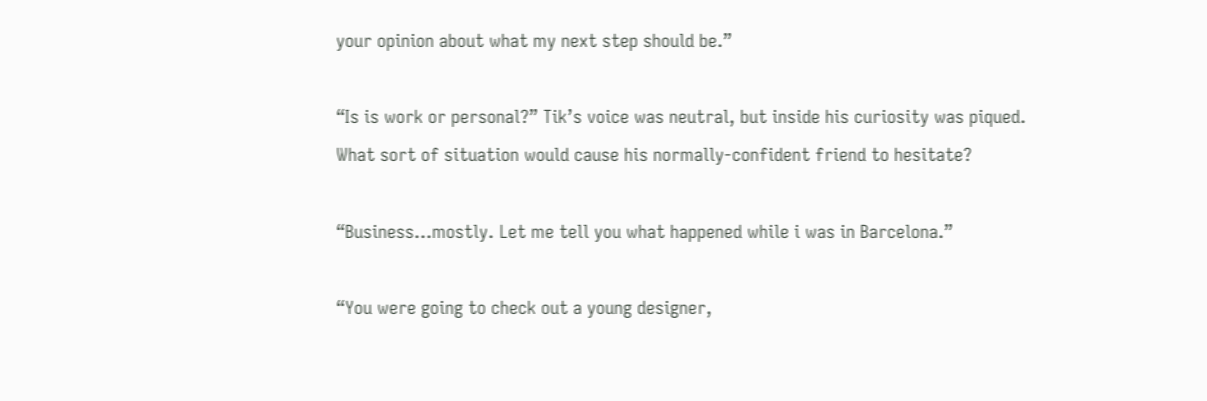your opinion about what my next step should be.”

“Is is work or personal?” Tik’s voice was neutral, but inside his curiosity was piqued. What sort of situation would cause his normally-confident friend to hesitate?

“Business…mostly. Let me tell you what happened while i was in Barcelona.”

“You were going to check out a young designer,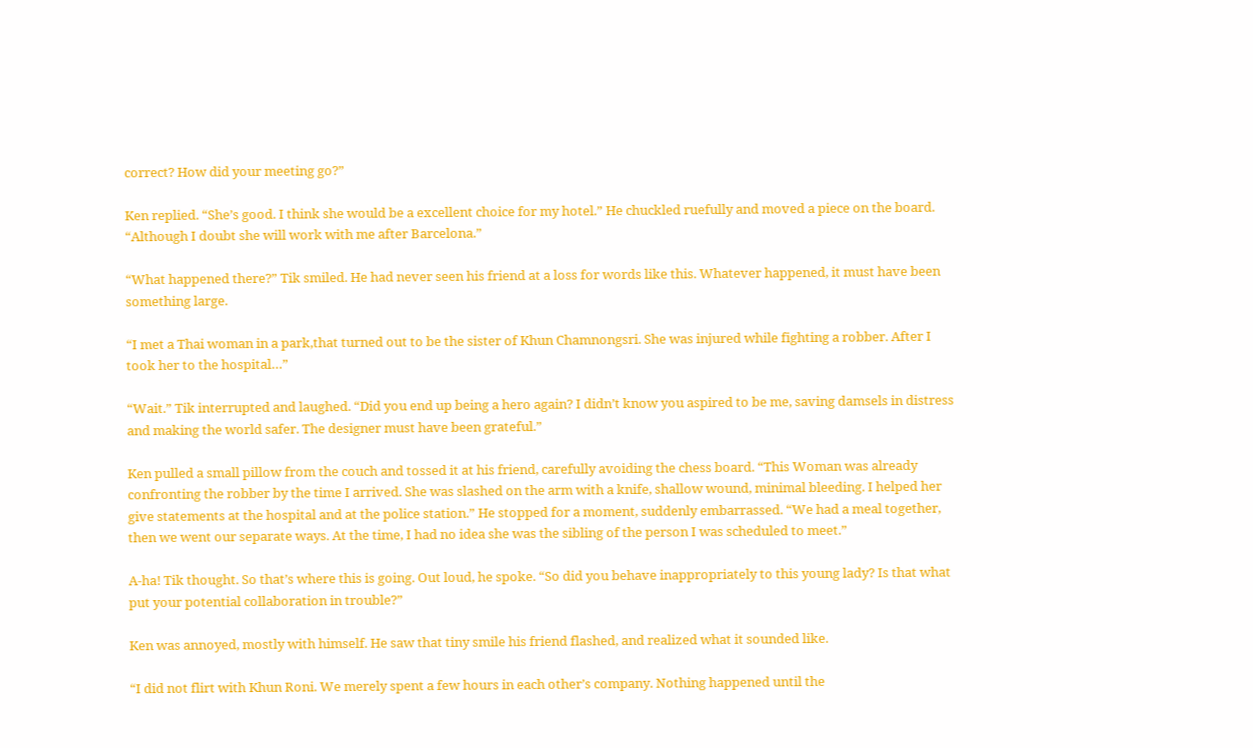correct? How did your meeting go?”

Ken replied. “She’s good. I think she would be a excellent choice for my hotel.” He chuckled ruefully and moved a piece on the board. “Although I doubt she will work with me after Barcelona.”

“What happened there?” Tik smiled. He had never seen his friend at a loss for words like this. Whatever happened, it must have been something large.

“I met a Thai woman in a park,that turned out to be the sister of Khun Chamnongsri. She was injured while fighting a robber. After I took her to the hospital…”

“Wait.” Tik interrupted and laughed. “Did you end up being a hero again? I didn’t know you aspired to be me, saving damsels in distress and making the world safer. The designer must have been grateful.”

Ken pulled a small pillow from the couch and tossed it at his friend, carefully avoiding the chess board. “This Woman was already confronting the robber by the time I arrived. She was slashed on the arm with a knife, shallow wound, minimal bleeding. I helped her give statements at the hospital and at the police station.” He stopped for a moment, suddenly embarrassed. “We had a meal together, then we went our separate ways. At the time, I had no idea she was the sibling of the person I was scheduled to meet.”

A-ha! Tik thought. So that’s where this is going. Out loud, he spoke. “So did you behave inappropriately to this young lady? Is that what put your potential collaboration in trouble?”

Ken was annoyed, mostly with himself. He saw that tiny smile his friend flashed, and realized what it sounded like.

“I did not flirt with Khun Roni. We merely spent a few hours in each other’s company. Nothing happened until the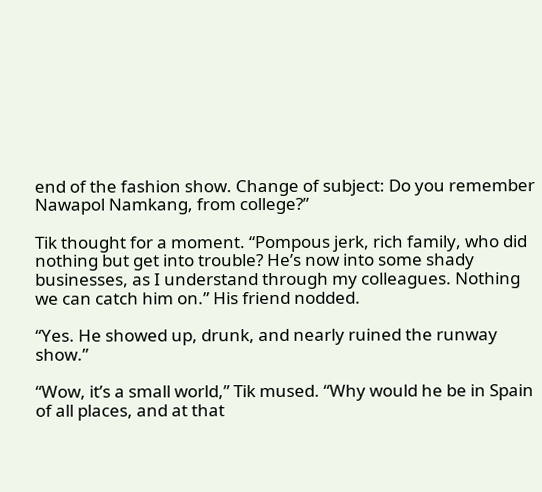end of the fashion show. Change of subject: Do you remember Nawapol Namkang, from college?”

Tik thought for a moment. “Pompous jerk, rich family, who did nothing but get into trouble? He’s now into some shady businesses, as I understand through my colleagues. Nothing we can catch him on.” His friend nodded.

“Yes. He showed up, drunk, and nearly ruined the runway show.”

“Wow, it’s a small world,” Tik mused. “Why would he be in Spain of all places, and at that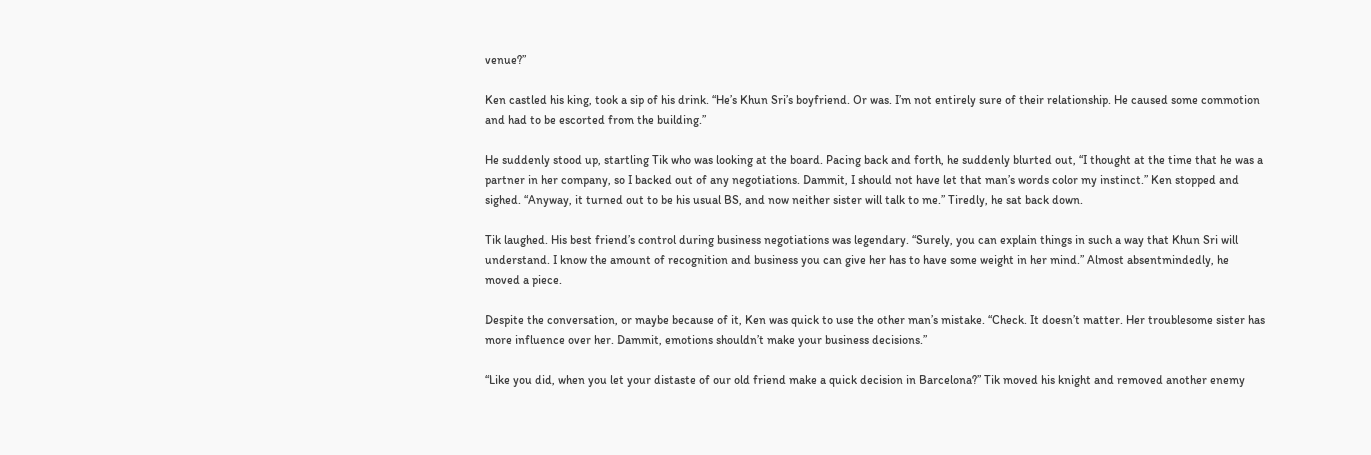venue?”

Ken castled his king, took a sip of his drink. “He’s Khun Sri’s boyfriend. Or was. I’m not entirely sure of their relationship. He caused some commotion and had to be escorted from the building.”

He suddenly stood up, startling Tik who was looking at the board. Pacing back and forth, he suddenly blurted out, “I thought at the time that he was a partner in her company, so I backed out of any negotiations. Dammit, I should not have let that man’s words color my instinct.” Ken stopped and sighed. “Anyway, it turned out to be his usual BS, and now neither sister will talk to me.” Tiredly, he sat back down.

Tik laughed. His best friend’s control during business negotiations was legendary. “Surely, you can explain things in such a way that Khun Sri will understand. I know the amount of recognition and business you can give her has to have some weight in her mind.” Almost absentmindedly, he moved a piece.

Despite the conversation, or maybe because of it, Ken was quick to use the other man’s mistake. “Check. It doesn’t matter. Her troublesome sister has more influence over her. Dammit, emotions shouldn’t make your business decisions.”

“Like you did, when you let your distaste of our old friend make a quick decision in Barcelona?” Tik moved his knight and removed another enemy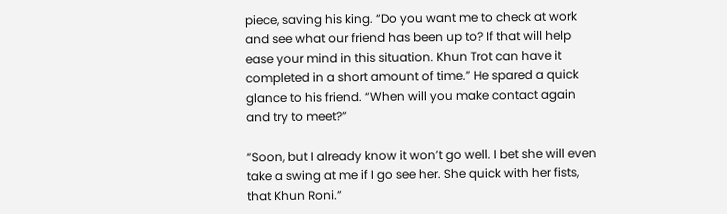piece, saving his king. “Do you want me to check at work and see what our friend has been up to? If that will help ease your mind in this situation. Khun Trot can have it completed in a short amount of time.” He spared a quick glance to his friend. “When will you make contact again and try to meet?”

“Soon, but I already know it won’t go well. I bet she will even take a swing at me if I go see her. She quick with her fists, that Khun Roni.”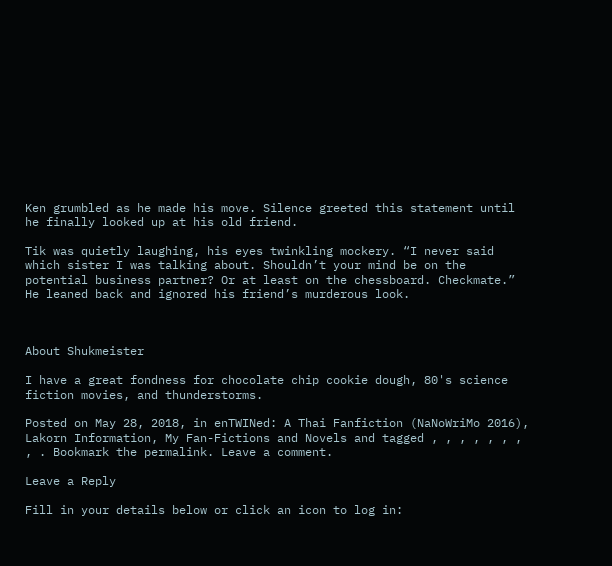Ken grumbled as he made his move. Silence greeted this statement until he finally looked up at his old friend.

Tik was quietly laughing, his eyes twinkling mockery. “I never said which sister I was talking about. Shouldn’t your mind be on the potential business partner? Or at least on the chessboard. Checkmate.” He leaned back and ignored his friend’s murderous look.



About Shukmeister

I have a great fondness for chocolate chip cookie dough, 80's science fiction movies, and thunderstorms.

Posted on May 28, 2018, in enTWINed: A Thai Fanfiction (NaNoWriMo 2016), Lakorn Information, My Fan-Fictions and Novels and tagged , , , , , , , , . Bookmark the permalink. Leave a comment.

Leave a Reply

Fill in your details below or click an icon to log in: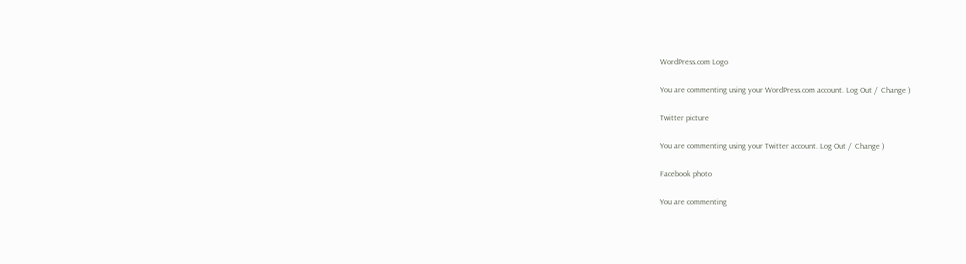WordPress.com Logo

You are commenting using your WordPress.com account. Log Out /  Change )

Twitter picture

You are commenting using your Twitter account. Log Out /  Change )

Facebook photo

You are commenting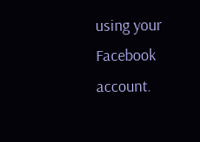using your Facebook account.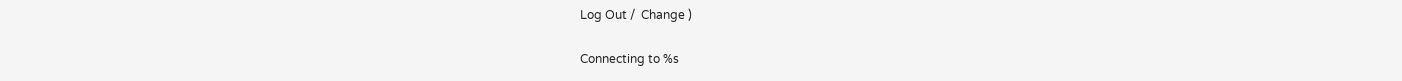Log Out /  Change )

Connecting to %s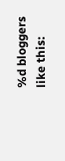%d bloggers like this: